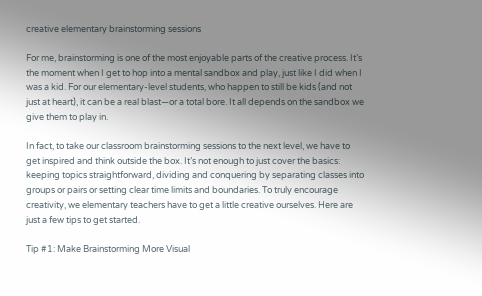creative elementary brainstorming sessions

For me, brainstorming is one of the most enjoyable parts of the creative process. It’s the moment when I get to hop into a mental sandbox and play, just like I did when I was a kid. For our elementary-level students, who happen to still be kids (and not just at heart), it can be a real blast—or a total bore. It all depends on the sandbox we give them to play in.

In fact, to take our classroom brainstorming sessions to the next level, we have to get inspired and think outside the box. It’s not enough to just cover the basics: keeping topics straightforward, dividing and conquering by separating classes into groups or pairs or setting clear time limits and boundaries. To truly encourage creativity, we elementary teachers have to get a little creative ourselves. Here are just a few tips to get started.

Tip #1: Make Brainstorming More Visual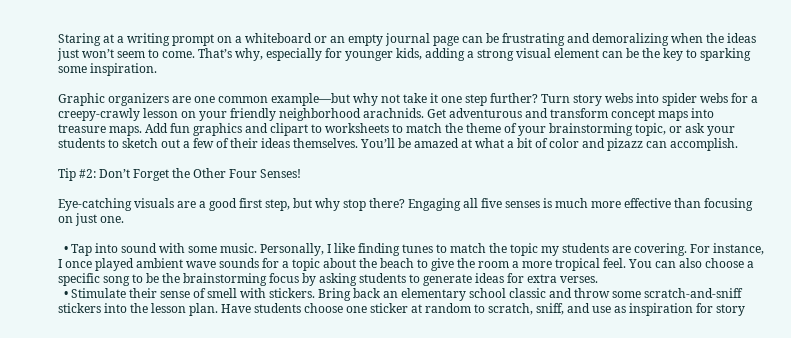Staring at a writing prompt on a whiteboard or an empty journal page can be frustrating and demoralizing when the ideas just won’t seem to come. That’s why, especially for younger kids, adding a strong visual element can be the key to sparking some inspiration.

Graphic organizers are one common example—but why not take it one step further? Turn story webs into spider webs for a creepy-crawly lesson on your friendly neighborhood arachnids. Get adventurous and transform concept maps into treasure maps. Add fun graphics and clipart to worksheets to match the theme of your brainstorming topic, or ask your students to sketch out a few of their ideas themselves. You’ll be amazed at what a bit of color and pizazz can accomplish.

Tip #2: Don’t Forget the Other Four Senses!

Eye-catching visuals are a good first step, but why stop there? Engaging all five senses is much more effective than focusing on just one.

  • Tap into sound with some music. Personally, I like finding tunes to match the topic my students are covering. For instance, I once played ambient wave sounds for a topic about the beach to give the room a more tropical feel. You can also choose a specific song to be the brainstorming focus by asking students to generate ideas for extra verses.
  • Stimulate their sense of smell with stickers. Bring back an elementary school classic and throw some scratch-and-sniff stickers into the lesson plan. Have students choose one sticker at random to scratch, sniff, and use as inspiration for story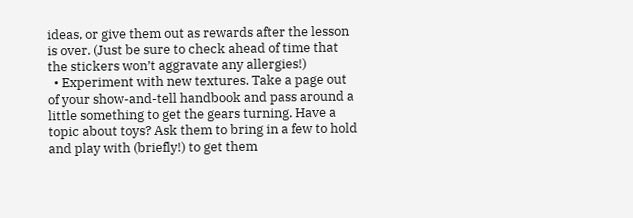ideas, or give them out as rewards after the lesson is over. (Just be sure to check ahead of time that the stickers won’t aggravate any allergies!)
  • Experiment with new textures. Take a page out of your show-and-tell handbook and pass around a little something to get the gears turning. Have a topic about toys? Ask them to bring in a few to hold and play with (briefly!) to get them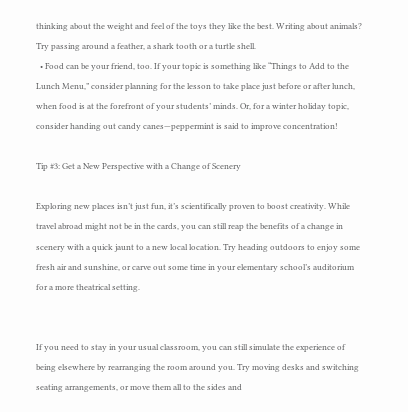thinking about the weight and feel of the toys they like the best. Writing about animals? Try passing around a feather, a shark tooth or a turtle shell.
  • Food can be your friend, too. If your topic is something like “Things to Add to the Lunch Menu,” consider planning for the lesson to take place just before or after lunch, when food is at the forefront of your students’ minds. Or, for a winter holiday topic, consider handing out candy canes—peppermint is said to improve concentration!

Tip #3: Get a New Perspective with a Change of Scenery

Exploring new places isn’t just fun, it’s scientifically proven to boost creativity. While travel abroad might not be in the cards, you can still reap the benefits of a change in scenery with a quick jaunt to a new local location. Try heading outdoors to enjoy some fresh air and sunshine, or carve out some time in your elementary school’s auditorium for a more theatrical setting.


If you need to stay in your usual classroom, you can still simulate the experience of being elsewhere by rearranging the room around you. Try moving desks and switching seating arrangements, or move them all to the sides and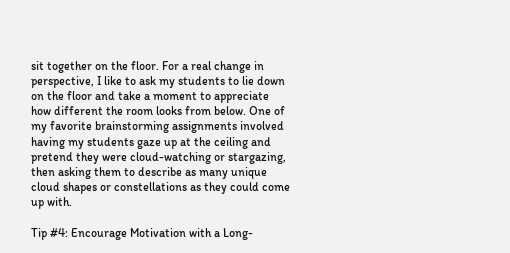sit together on the floor. For a real change in perspective, I like to ask my students to lie down on the floor and take a moment to appreciate how different the room looks from below. One of my favorite brainstorming assignments involved having my students gaze up at the ceiling and pretend they were cloud-watching or stargazing, then asking them to describe as many unique cloud shapes or constellations as they could come up with.

Tip #4: Encourage Motivation with a Long-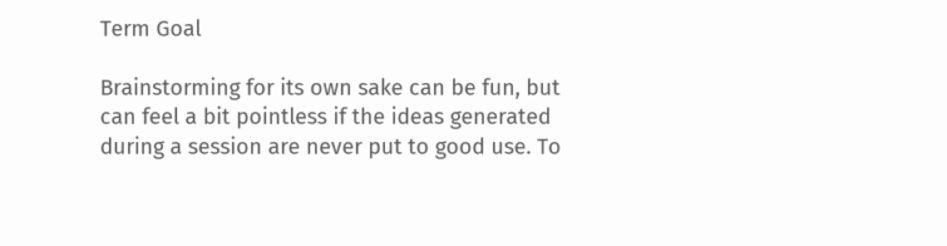Term Goal

Brainstorming for its own sake can be fun, but can feel a bit pointless if the ideas generated during a session are never put to good use. To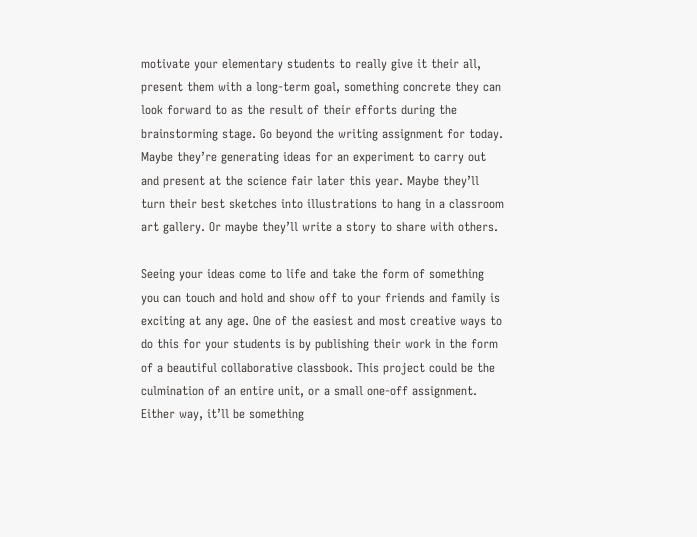motivate your elementary students to really give it their all, present them with a long-term goal, something concrete they can look forward to as the result of their efforts during the brainstorming stage. Go beyond the writing assignment for today. Maybe they’re generating ideas for an experiment to carry out and present at the science fair later this year. Maybe they’ll turn their best sketches into illustrations to hang in a classroom art gallery. Or maybe they’ll write a story to share with others.

Seeing your ideas come to life and take the form of something you can touch and hold and show off to your friends and family is exciting at any age. One of the easiest and most creative ways to do this for your students is by publishing their work in the form of a beautiful collaborative classbook. This project could be the culmination of an entire unit, or a small one-off assignment. Either way, it’ll be something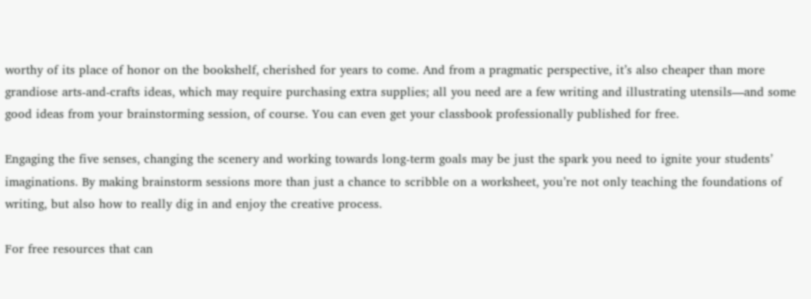worthy of its place of honor on the bookshelf, cherished for years to come. And from a pragmatic perspective, it’s also cheaper than more grandiose arts-and-crafts ideas, which may require purchasing extra supplies; all you need are a few writing and illustrating utensils—and some good ideas from your brainstorming session, of course. You can even get your classbook professionally published for free.

Engaging the five senses, changing the scenery and working towards long-term goals may be just the spark you need to ignite your students’ imaginations. By making brainstorm sessions more than just a chance to scribble on a worksheet, you’re not only teaching the foundations of writing, but also how to really dig in and enjoy the creative process.

For free resources that can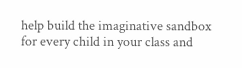help build the imaginative sandbox for every child in your class and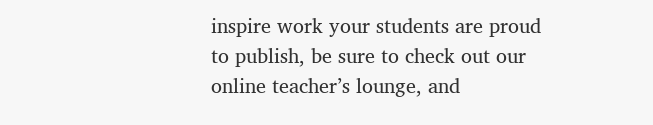inspire work your students are proud to publish, be sure to check out our online teacher’s lounge, and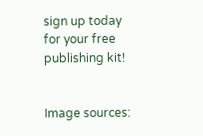sign up today for your free publishing kit!


Image sources: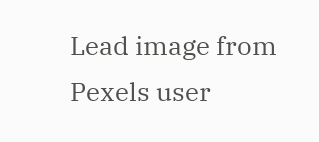Lead image from Pexels user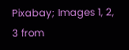Pixabay; Images 1, 2, 3 from